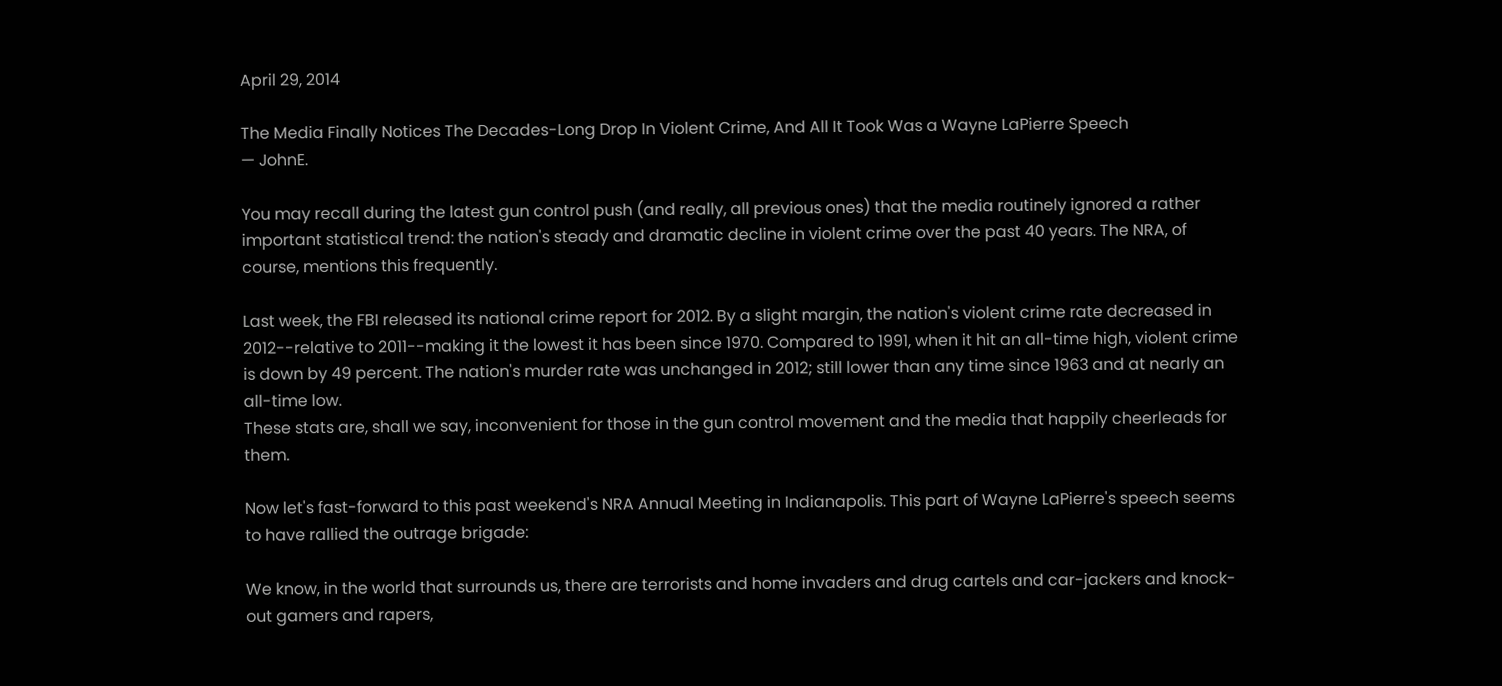April 29, 2014

The Media Finally Notices The Decades-Long Drop In Violent Crime, And All It Took Was a Wayne LaPierre Speech
— JohnE.

You may recall during the latest gun control push (and really, all previous ones) that the media routinely ignored a rather important statistical trend: the nation's steady and dramatic decline in violent crime over the past 40 years. The NRA, of course, mentions this frequently.

Last week, the FBI released its national crime report for 2012. By a slight margin, the nation's violent crime rate decreased in 2012--relative to 2011--making it the lowest it has been since 1970. Compared to 1991, when it hit an all-time high, violent crime is down by 49 percent. The nation's murder rate was unchanged in 2012; still lower than any time since 1963 and at nearly an all-time low.
These stats are, shall we say, inconvenient for those in the gun control movement and the media that happily cheerleads for them.

Now let's fast-forward to this past weekend's NRA Annual Meeting in Indianapolis. This part of Wayne LaPierre's speech seems to have rallied the outrage brigade:

We know, in the world that surrounds us, there are terrorists and home invaders and drug cartels and car-jackers and knock-out gamers and rapers,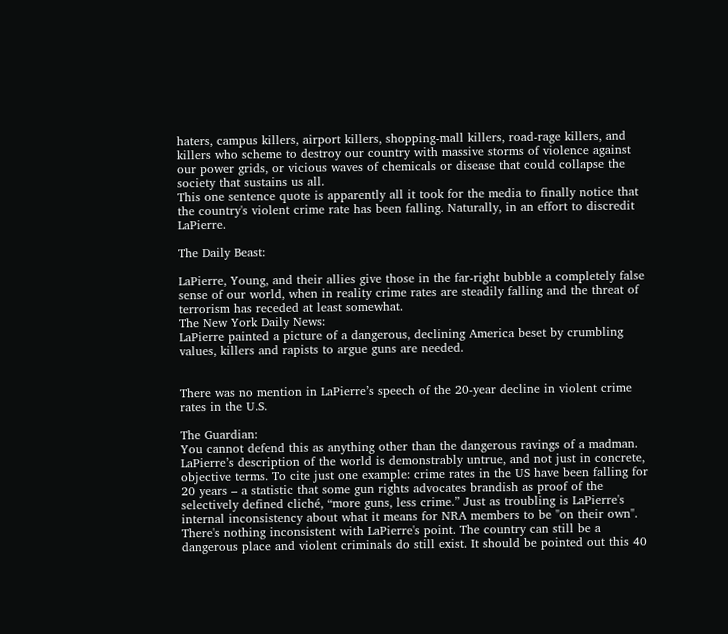haters, campus killers, airport killers, shopping-mall killers, road-rage killers, and killers who scheme to destroy our country with massive storms of violence against our power grids, or vicious waves of chemicals or disease that could collapse the society that sustains us all.
This one sentence quote is apparently all it took for the media to finally notice that the country's violent crime rate has been falling. Naturally, in an effort to discredit LaPierre.

The Daily Beast:

LaPierre, Young, and their allies give those in the far-right bubble a completely false sense of our world, when in reality crime rates are steadily falling and the threat of terrorism has receded at least somewhat.
The New York Daily News:
LaPierre painted a picture of a dangerous, declining America beset by crumbling values, killers and rapists to argue guns are needed.


There was no mention in LaPierre’s speech of the 20-year decline in violent crime rates in the U.S.

The Guardian:
You cannot defend this as anything other than the dangerous ravings of a madman. LaPierre’s description of the world is demonstrably untrue, and not just in concrete, objective terms. To cite just one example: crime rates in the US have been falling for 20 years – a statistic that some gun rights advocates brandish as proof of the selectively defined cliché, “more guns, less crime.” Just as troubling is LaPierre's internal inconsistency about what it means for NRA members to be "on their own".
There's nothing inconsistent with LaPierre's point. The country can still be a dangerous place and violent criminals do still exist. It should be pointed out this 40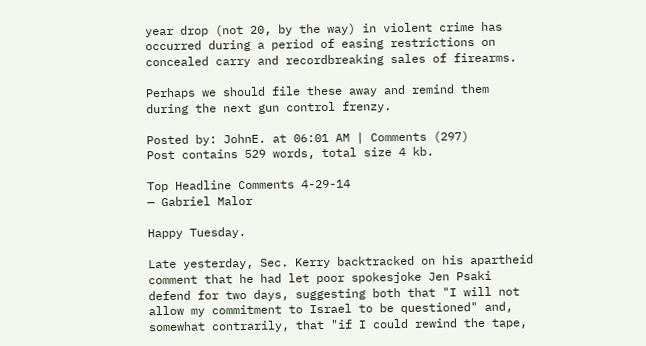year drop (not 20, by the way) in violent crime has occurred during a period of easing restrictions on concealed carry and recordbreaking sales of firearms.

Perhaps we should file these away and remind them during the next gun control frenzy.

Posted by: JohnE. at 06:01 AM | Comments (297)
Post contains 529 words, total size 4 kb.

Top Headline Comments 4-29-14
— Gabriel Malor

Happy Tuesday.

Late yesterday, Sec. Kerry backtracked on his apartheid comment that he had let poor spokesjoke Jen Psaki defend for two days, suggesting both that "I will not allow my commitment to Israel to be questioned" and, somewhat contrarily, that "if I could rewind the tape,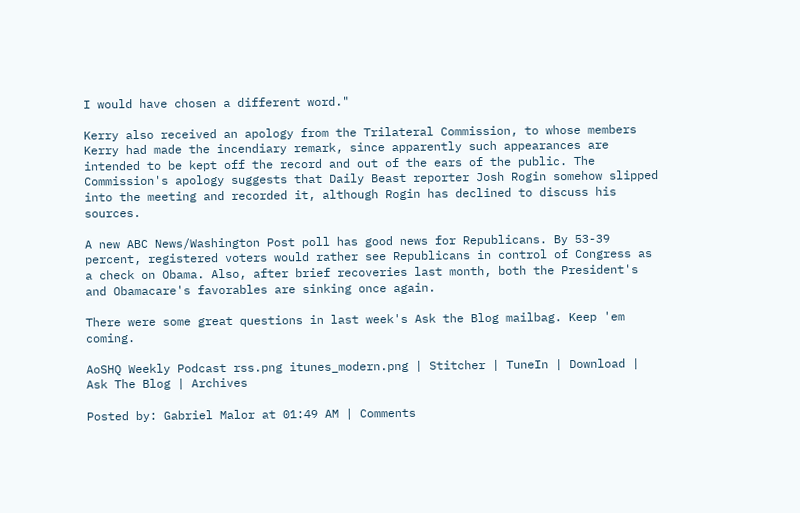I would have chosen a different word."

Kerry also received an apology from the Trilateral Commission, to whose members Kerry had made the incendiary remark, since apparently such appearances are intended to be kept off the record and out of the ears of the public. The Commission's apology suggests that Daily Beast reporter Josh Rogin somehow slipped into the meeting and recorded it, although Rogin has declined to discuss his sources.

A new ABC News/Washington Post poll has good news for Republicans. By 53-39 percent, registered voters would rather see Republicans in control of Congress as a check on Obama. Also, after brief recoveries last month, both the President's and Obamacare's favorables are sinking once again.

There were some great questions in last week's Ask the Blog mailbag. Keep 'em coming.

AoSHQ Weekly Podcast rss.png itunes_modern.png | Stitcher | TuneIn | Download | Ask The Blog | Archives

Posted by: Gabriel Malor at 01:49 AM | Comments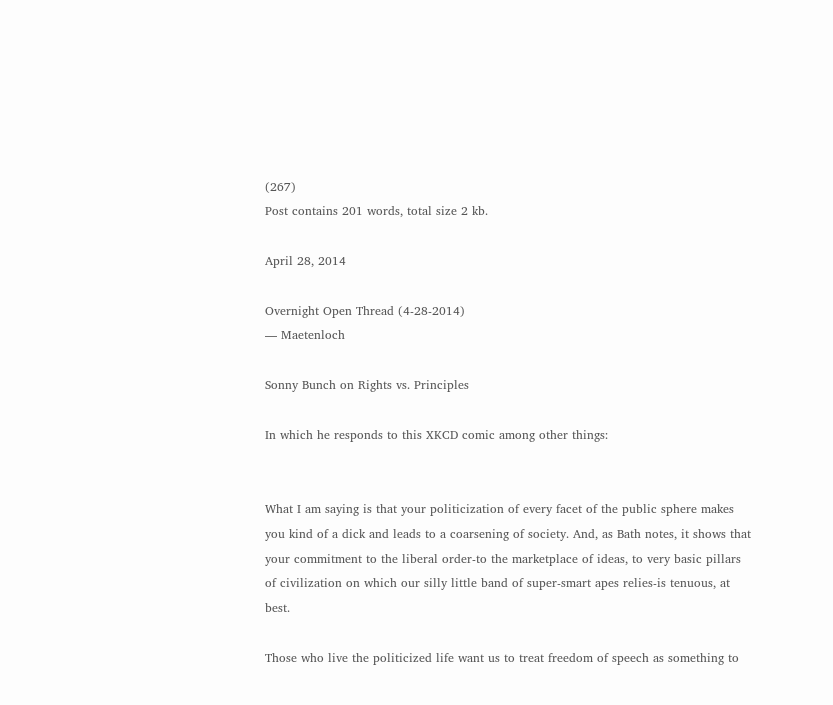(267)
Post contains 201 words, total size 2 kb.

April 28, 2014

Overnight Open Thread (4-28-2014)
— Maetenloch

Sonny Bunch on Rights vs. Principles

In which he responds to this XKCD comic among other things:


What I am saying is that your politicization of every facet of the public sphere makes you kind of a dick and leads to a coarsening of society. And, as Bath notes, it shows that your commitment to the liberal order-to the marketplace of ideas, to very basic pillars of civilization on which our silly little band of super-smart apes relies-is tenuous, at best.

Those who live the politicized life want us to treat freedom of speech as something to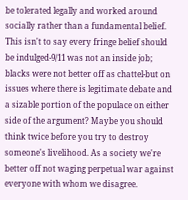be tolerated legally and worked around socially rather than a fundamental belief. This isn't to say every fringe belief should be indulged-9/11 was not an inside job; blacks were not better off as chattel-but on issues where there is legitimate debate and a sizable portion of the populace on either side of the argument? Maybe you should think twice before you try to destroy someone's livelihood. As a society we're better off not waging perpetual war against everyone with whom we disagree.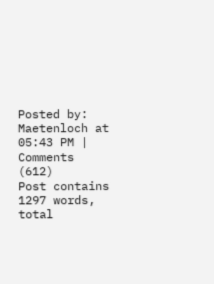Posted by: Maetenloch at 05:43 PM | Comments (612)
Post contains 1297 words, total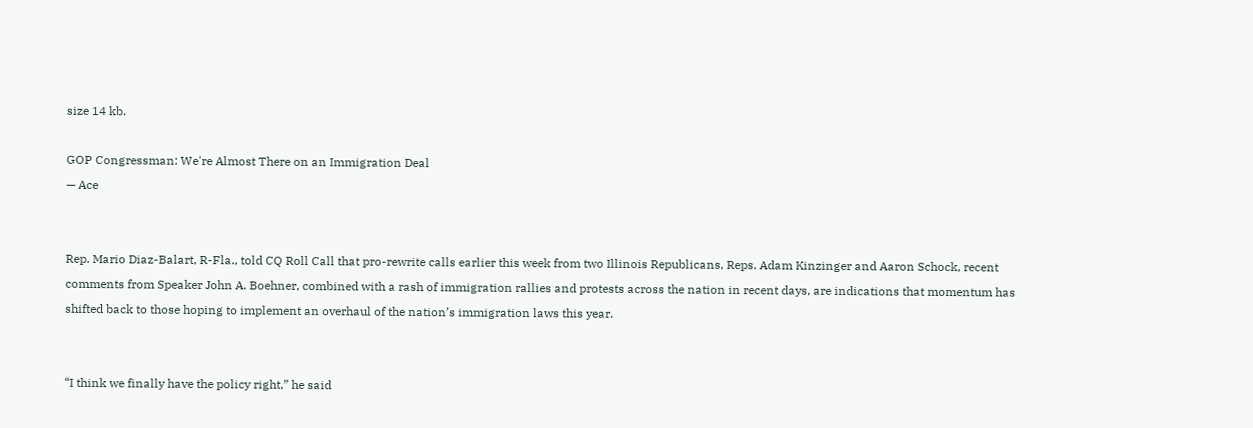size 14 kb.

GOP Congressman: We're Almost There on an Immigration Deal
— Ace


Rep. Mario Diaz-Balart, R-Fla., told CQ Roll Call that pro-rewrite calls earlier this week from two Illinois Republicans, Reps. Adam Kinzinger and Aaron Schock, recent comments from Speaker John A. Boehner, combined with a rash of immigration rallies and protests across the nation in recent days, are indications that momentum has shifted back to those hoping to implement an overhaul of the nation’s immigration laws this year.


“I think we finally have the policy right,” he said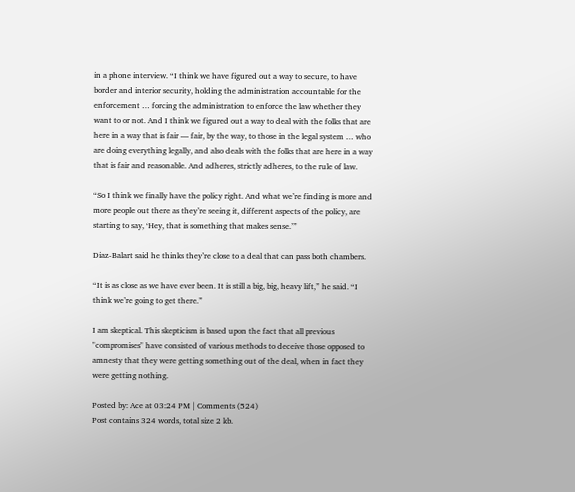in a phone interview. “I think we have figured out a way to secure, to have border and interior security, holding the administration accountable for the enforcement … forcing the administration to enforce the law whether they want to or not. And I think we figured out a way to deal with the folks that are here in a way that is fair — fair, by the way, to those in the legal system … who are doing everything legally, and also deals with the folks that are here in a way that is fair and reasonable. And adheres, strictly adheres, to the rule of law.

“So I think we finally have the policy right. And what we’re finding is more and more people out there as they’re seeing it, different aspects of the policy, are starting to say, ‘Hey, that is something that makes sense.’”

Diaz-Balart said he thinks they’re close to a deal that can pass both chambers.

“It is as close as we have ever been. It is still a big, big, heavy lift,” he said. “I think we’re going to get there.”

I am skeptical. This skepticism is based upon the fact that all previous "compromises" have consisted of various methods to deceive those opposed to amnesty that they were getting something out of the deal, when in fact they were getting nothing.

Posted by: Ace at 03:24 PM | Comments (524)
Post contains 324 words, total size 2 kb.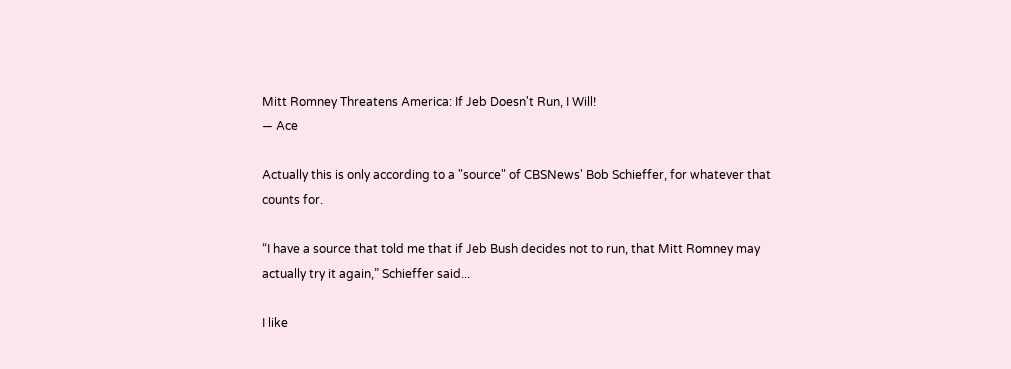Mitt Romney Threatens America: If Jeb Doesn't Run, I Will!
— Ace

Actually this is only according to a "source" of CBSNews' Bob Schieffer, for whatever that counts for.

“I have a source that told me that if Jeb Bush decides not to run, that Mitt Romney may actually try it again,” Schieffer said...

I like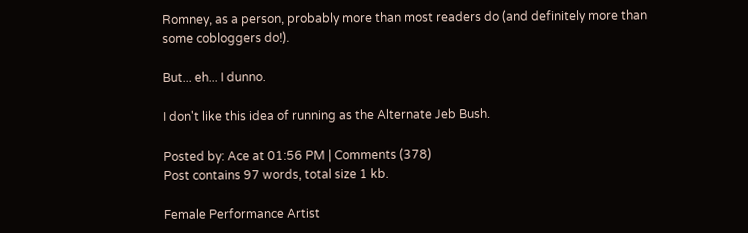Romney, as a person, probably more than most readers do (and definitely more than some cobloggers do!).

But... eh... I dunno.

I don't like this idea of running as the Alternate Jeb Bush.

Posted by: Ace at 01:56 PM | Comments (378)
Post contains 97 words, total size 1 kb.

Female Performance Artist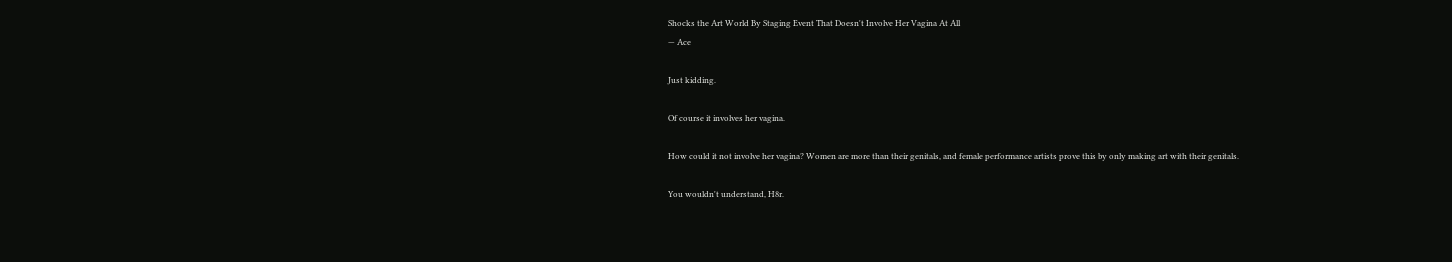Shocks the Art World By Staging Event That Doesn't Involve Her Vagina At All
— Ace

Just kidding.

Of course it involves her vagina.

How could it not involve her vagina? Women are more than their genitals, and female performance artists prove this by only making art with their genitals.

You wouldn't understand, H8r.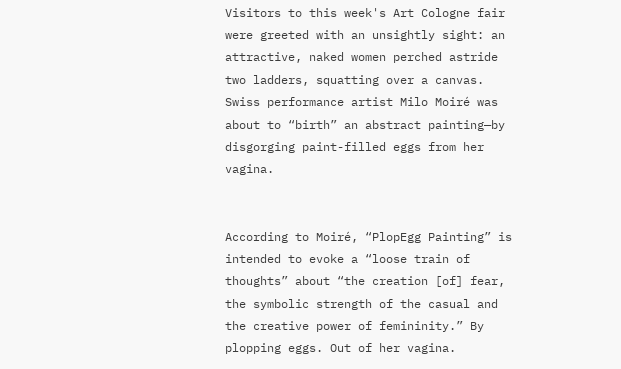Visitors to this week's Art Cologne fair were greeted with an unsightly sight: an attractive, naked women perched astride two ladders, squatting over a canvas. Swiss performance artist Milo Moiré was about to “birth” an abstract painting—by disgorging paint-filled eggs from her vagina.


According to Moiré, “PlopEgg Painting” is intended to evoke a “loose train of thoughts” about “the creation [of] fear, the symbolic strength of the casual and the creative power of femininity.” By plopping eggs. Out of her vagina.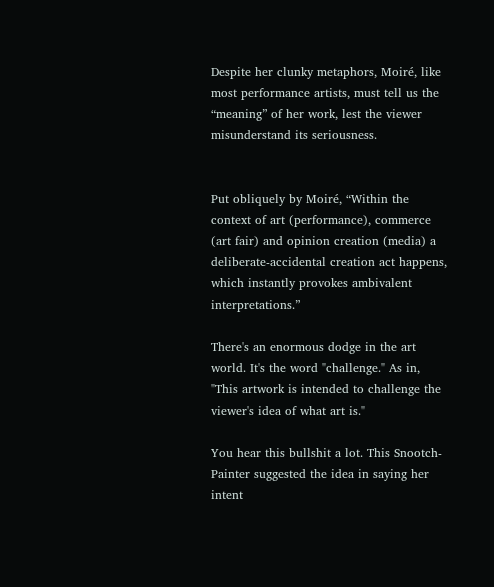Despite her clunky metaphors, Moiré, like most performance artists, must tell us the “meaning” of her work, lest the viewer misunderstand its seriousness.


Put obliquely by Moiré, “Within the context of art (performance), commerce (art fair) and opinion creation (media) a deliberate-accidental creation act happens, which instantly provokes ambivalent interpretations.”

There's an enormous dodge in the art world. It's the word "challenge." As in, "This artwork is intended to challenge the viewer's idea of what art is."

You hear this bullshit a lot. This Snootch-Painter suggested the idea in saying her intent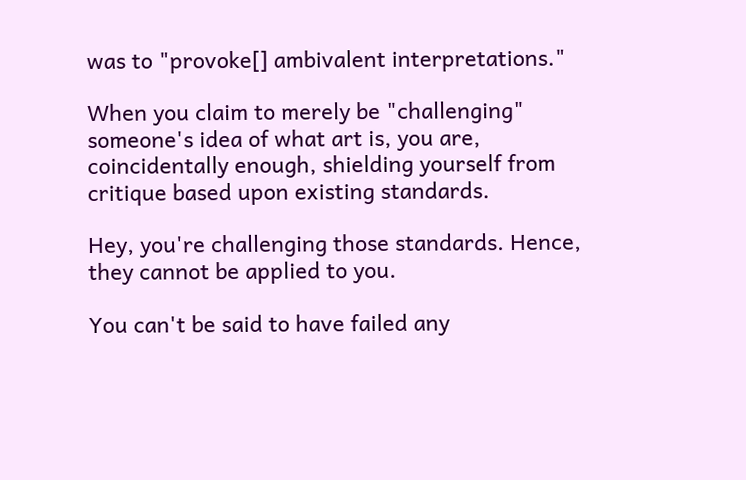was to "provoke[] ambivalent interpretations."

When you claim to merely be "challenging" someone's idea of what art is, you are, coincidentally enough, shielding yourself from critique based upon existing standards.

Hey, you're challenging those standards. Hence, they cannot be applied to you.

You can't be said to have failed any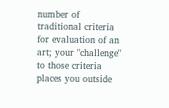number of traditional criteria for evaluation of an art; your "challenge" to those criteria places you outside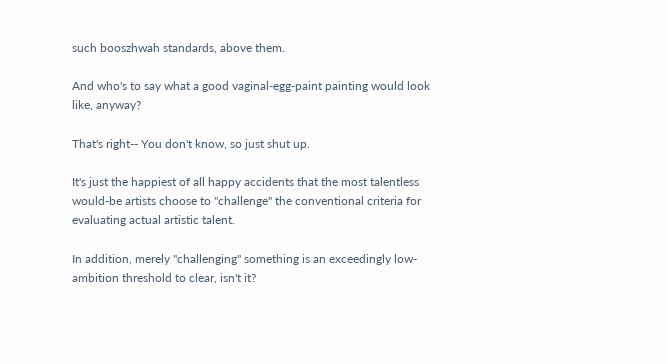such booszhwah standards, above them.

And who's to say what a good vaginal-egg-paint painting would look like, anyway?

That's right-- You don't know, so just shut up.

It's just the happiest of all happy accidents that the most talentless would-be artists choose to "challenge" the conventional criteria for evaluating actual artistic talent.

In addition, merely "challenging" something is an exceedingly low-ambition threshold to clear, isn't it?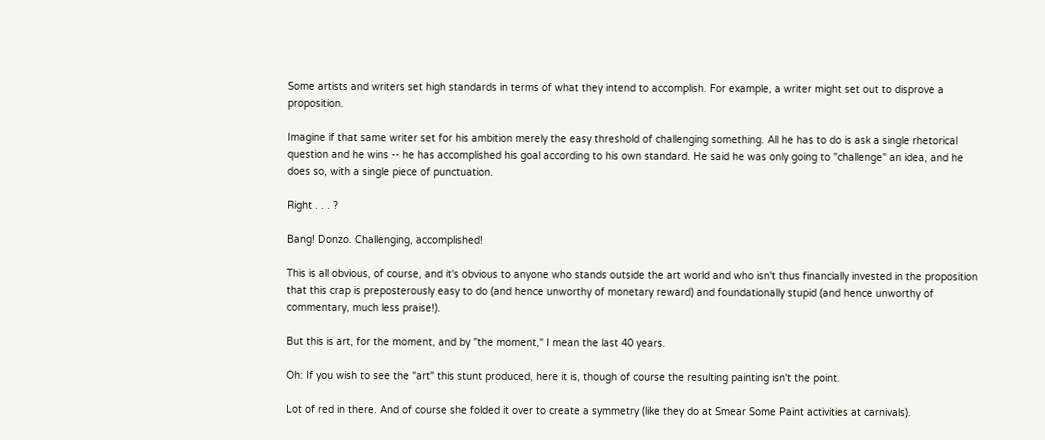Some artists and writers set high standards in terms of what they intend to accomplish. For example, a writer might set out to disprove a proposition.

Imagine if that same writer set for his ambition merely the easy threshold of challenging something. All he has to do is ask a single rhetorical question and he wins -- he has accomplished his goal according to his own standard. He said he was only going to "challenge" an idea, and he does so, with a single piece of punctuation.

Right . . . ?

Bang! Donzo. Challenging, accomplished!

This is all obvious, of course, and it's obvious to anyone who stands outside the art world and who isn't thus financially invested in the proposition that this crap is preposterously easy to do (and hence unworthy of monetary reward) and foundationally stupid (and hence unworthy of commentary, much less praise!).

But this is art, for the moment, and by "the moment," I mean the last 40 years.

Oh: If you wish to see the "art" this stunt produced, here it is, though of course the resulting painting isn't the point.

Lot of red in there. And of course she folded it over to create a symmetry (like they do at Smear Some Paint activities at carnivals).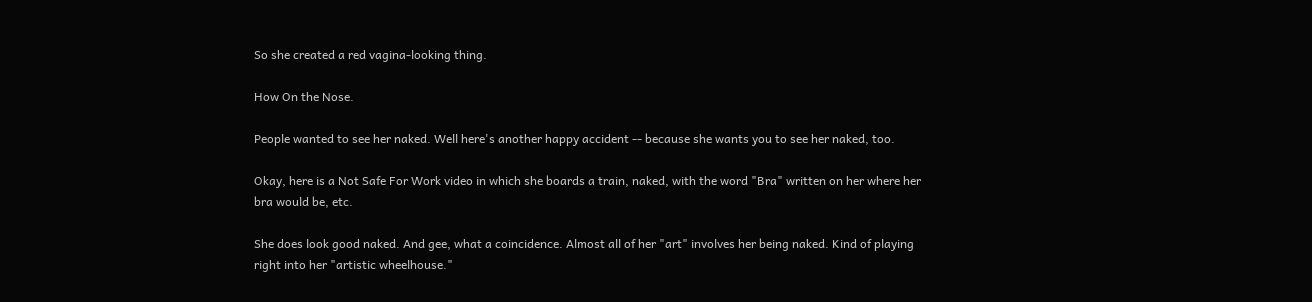So she created a red vagina-looking thing.

How On the Nose.

People wanted to see her naked. Well here's another happy accident -- because she wants you to see her naked, too.

Okay, here is a Not Safe For Work video in which she boards a train, naked, with the word "Bra" written on her where her bra would be, etc.

She does look good naked. And gee, what a coincidence. Almost all of her "art" involves her being naked. Kind of playing right into her "artistic wheelhouse."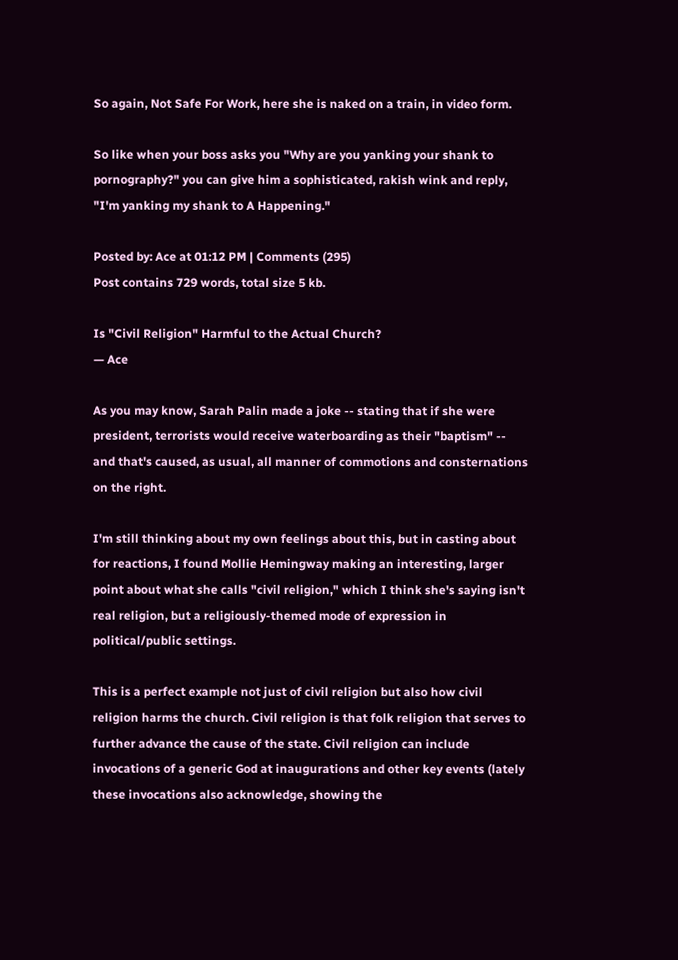So again, Not Safe For Work, here she is naked on a train, in video form.

So like when your boss asks you "Why are you yanking your shank to pornography?" you can give him a sophisticated, rakish wink and reply, "I'm yanking my shank to A Happening."

Posted by: Ace at 01:12 PM | Comments (295)
Post contains 729 words, total size 5 kb.

Is "Civil Religion" Harmful to the Actual Church?
— Ace

As you may know, Sarah Palin made a joke -- stating that if she were president, terrorists would receive waterboarding as their "baptism" -- and that's caused, as usual, all manner of commotions and consternations on the right.

I'm still thinking about my own feelings about this, but in casting about for reactions, I found Mollie Hemingway making an interesting, larger point about what she calls "civil religion," which I think she's saying isn't real religion, but a religiously-themed mode of expression in political/public settings.

This is a perfect example not just of civil religion but also how civil religion harms the church. Civil religion is that folk religion that serves to further advance the cause of the state. Civil religion can include invocations of a generic God at inaugurations and other key events (lately these invocations also acknowledge, showing the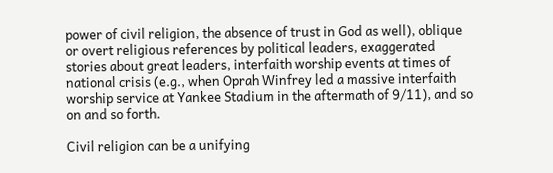power of civil religion, the absence of trust in God as well), oblique or overt religious references by political leaders, exaggerated stories about great leaders, interfaith worship events at times of national crisis (e.g., when Oprah Winfrey led a massive interfaith worship service at Yankee Stadium in the aftermath of 9/11), and so on and so forth.

Civil religion can be a unifying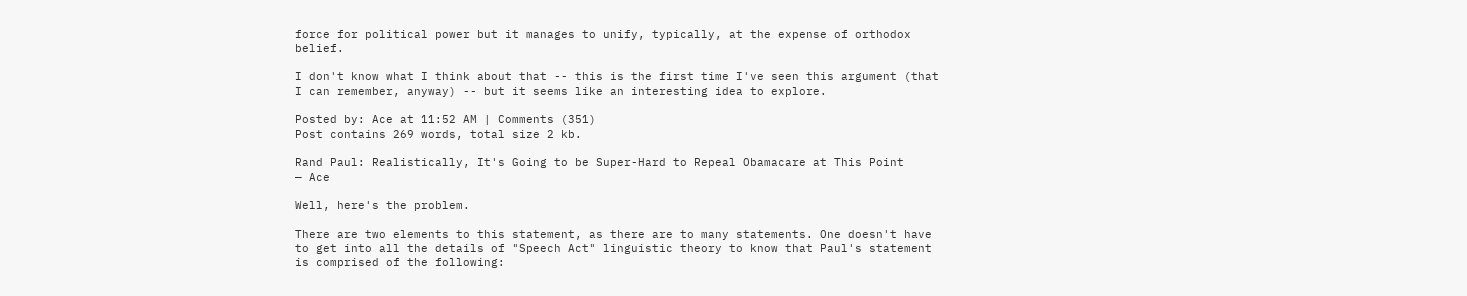force for political power but it manages to unify, typically, at the expense of orthodox belief.

I don't know what I think about that -- this is the first time I've seen this argument (that I can remember, anyway) -- but it seems like an interesting idea to explore.

Posted by: Ace at 11:52 AM | Comments (351)
Post contains 269 words, total size 2 kb.

Rand Paul: Realistically, It's Going to be Super-Hard to Repeal Obamacare at This Point
— Ace

Well, here's the problem.

There are two elements to this statement, as there are to many statements. One doesn't have to get into all the details of "Speech Act" linguistic theory to know that Paul's statement is comprised of the following: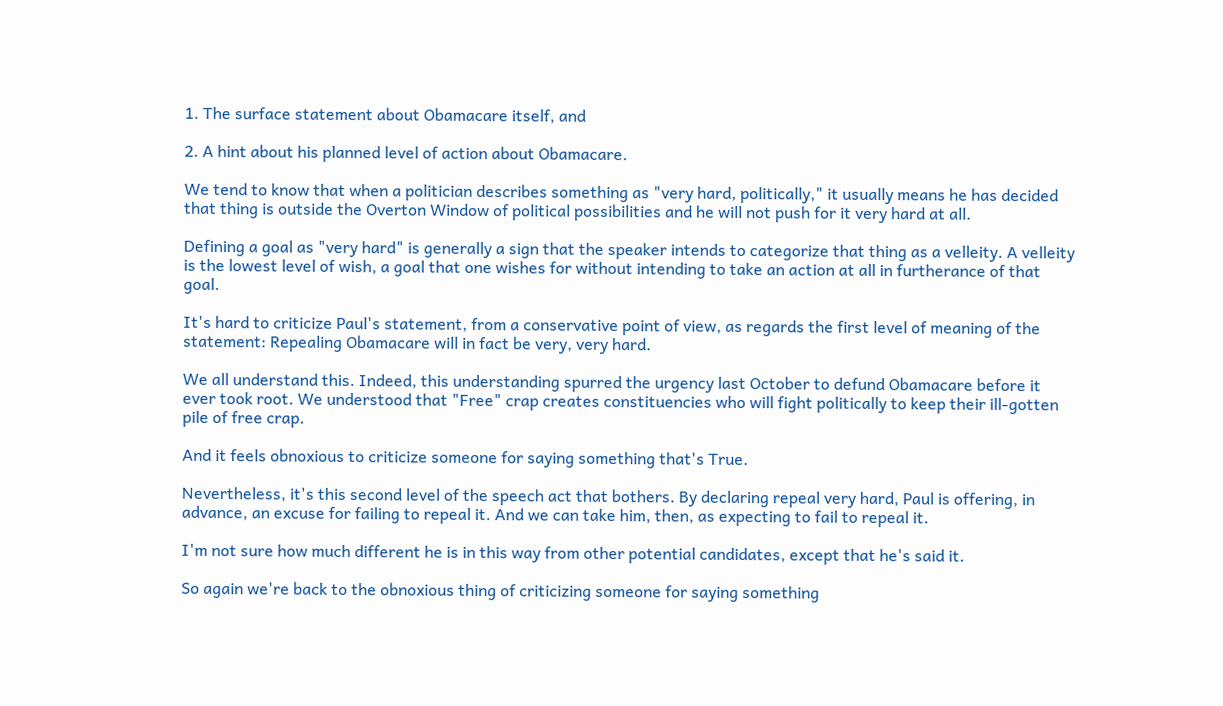1. The surface statement about Obamacare itself, and

2. A hint about his planned level of action about Obamacare.

We tend to know that when a politician describes something as "very hard, politically," it usually means he has decided that thing is outside the Overton Window of political possibilities and he will not push for it very hard at all.

Defining a goal as "very hard" is generally a sign that the speaker intends to categorize that thing as a velleity. A velleity is the lowest level of wish, a goal that one wishes for without intending to take an action at all in furtherance of that goal.

It's hard to criticize Paul's statement, from a conservative point of view, as regards the first level of meaning of the statement: Repealing Obamacare will in fact be very, very hard.

We all understand this. Indeed, this understanding spurred the urgency last October to defund Obamacare before it ever took root. We understood that "Free" crap creates constituencies who will fight politically to keep their ill-gotten pile of free crap.

And it feels obnoxious to criticize someone for saying something that's True.

Nevertheless, it's this second level of the speech act that bothers. By declaring repeal very hard, Paul is offering, in advance, an excuse for failing to repeal it. And we can take him, then, as expecting to fail to repeal it.

I'm not sure how much different he is in this way from other potential candidates, except that he's said it.

So again we're back to the obnoxious thing of criticizing someone for saying something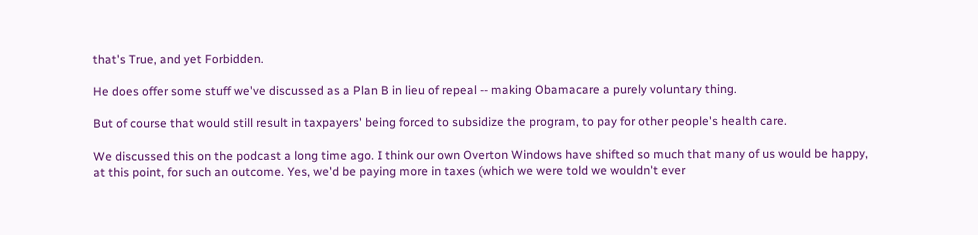that's True, and yet Forbidden.

He does offer some stuff we've discussed as a Plan B in lieu of repeal -- making Obamacare a purely voluntary thing.

But of course that would still result in taxpayers' being forced to subsidize the program, to pay for other people's health care.

We discussed this on the podcast a long time ago. I think our own Overton Windows have shifted so much that many of us would be happy, at this point, for such an outcome. Yes, we'd be paying more in taxes (which we were told we wouldn't ever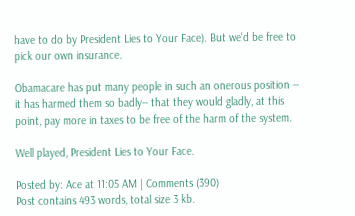have to do by President Lies to Your Face). But we'd be free to pick our own insurance.

Obamacare has put many people in such an onerous position -- it has harmed them so badly-- that they would gladly, at this point, pay more in taxes to be free of the harm of the system.

Well played, President Lies to Your Face.

Posted by: Ace at 11:05 AM | Comments (390)
Post contains 493 words, total size 3 kb.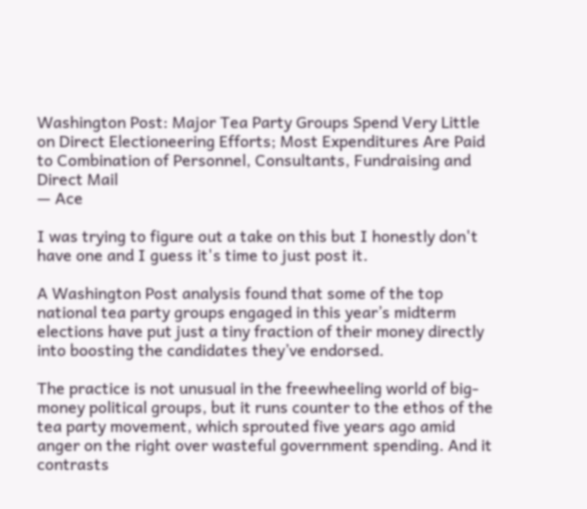Washington Post: Major Tea Party Groups Spend Very Little on Direct Electioneering Efforts; Most Expenditures Are Paid to Combination of Personnel, Consultants, Fundraising and Direct Mail
— Ace

I was trying to figure out a take on this but I honestly don't have one and I guess it's time to just post it.

A Washington Post analysis found that some of the top national tea party groups engaged in this year’s midterm elections have put just a tiny fraction of their money directly into boosting the candidates they’ve endorsed.

The practice is not unusual in the freewheeling world of big-money political groups, but it runs counter to the ethos of the tea party movement, which sprouted five years ago amid anger on the right over wasteful government spending. And it contrasts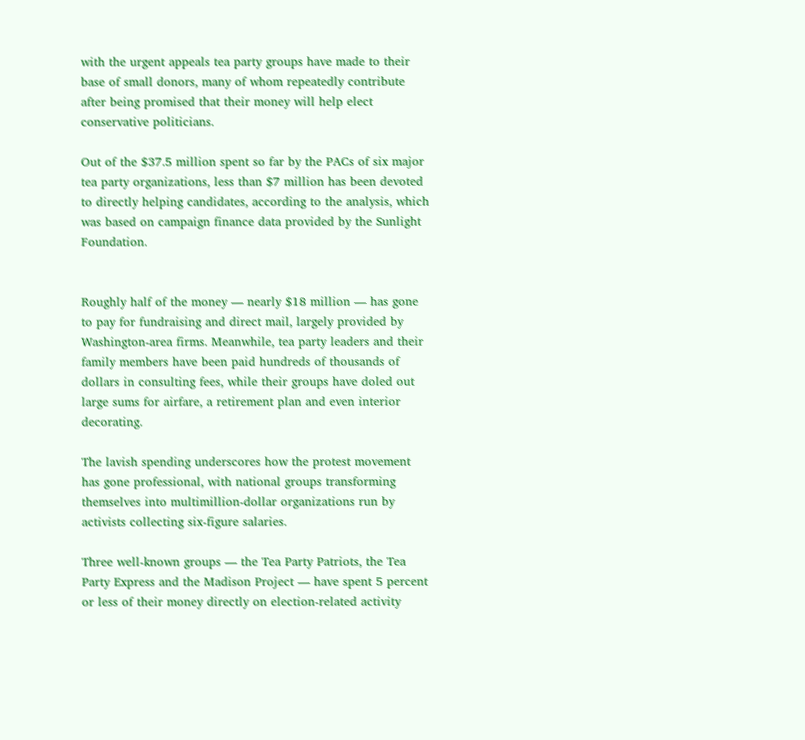with the urgent appeals tea party groups have made to their base of small donors, many of whom repeatedly contribute after being promised that their money will help elect conservative politicians.

Out of the $37.5 million spent so far by the PACs of six major tea party organizations, less than $7 million has been devoted to directly helping candidates, according to the analysis, which was based on campaign finance data provided by the Sunlight Foundation.


Roughly half of the money — nearly $18 million — has gone to pay for fundraising and direct mail, largely provided by Washington-area firms. Meanwhile, tea party leaders and their family members have been paid hundreds of thousands of dollars in consulting fees, while their groups have doled out large sums for airfare, a retirement plan and even interior decorating.

The lavish spending underscores how the protest movement has gone professional, with national groups transforming themselves into multimillion-dollar organizations run by activists collecting six-figure salaries.

Three well-known groups — the Tea Party Patriots, the Tea Party Express and the Madison Project — have spent 5 percent or less of their money directly on election-related activity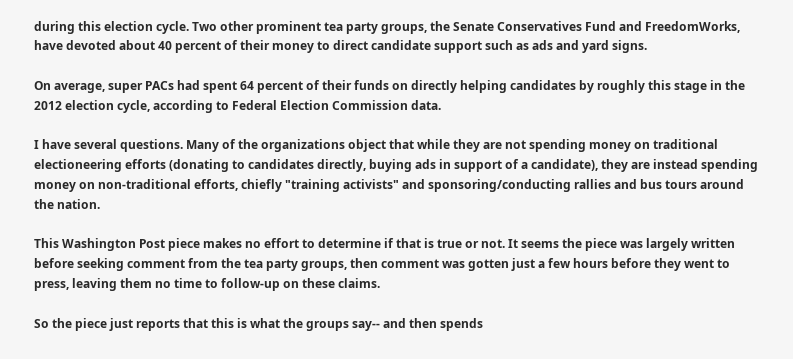during this election cycle. Two other prominent tea party groups, the Senate Conservatives Fund and FreedomWorks, have devoted about 40 percent of their money to direct candidate support such as ads and yard signs.

On average, super PACs had spent 64 percent of their funds on directly helping candidates by roughly this stage in the 2012 election cycle, according to Federal Election Commission data.

I have several questions. Many of the organizations object that while they are not spending money on traditional electioneering efforts (donating to candidates directly, buying ads in support of a candidate), they are instead spending money on non-traditional efforts, chiefly "training activists" and sponsoring/conducting rallies and bus tours around the nation.

This Washington Post piece makes no effort to determine if that is true or not. It seems the piece was largely written before seeking comment from the tea party groups, then comment was gotten just a few hours before they went to press, leaving them no time to follow-up on these claims.

So the piece just reports that this is what the groups say-- and then spends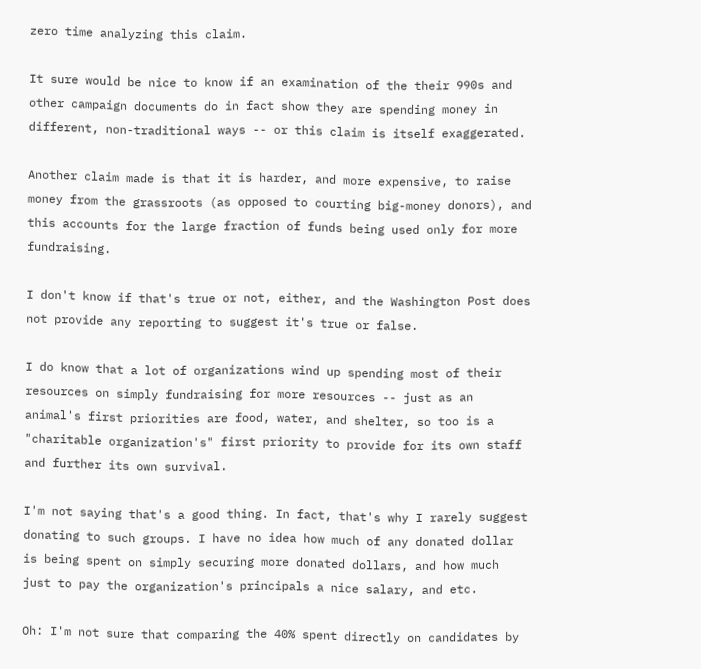zero time analyzing this claim.

It sure would be nice to know if an examination of the their 990s and other campaign documents do in fact show they are spending money in different, non-traditional ways -- or this claim is itself exaggerated.

Another claim made is that it is harder, and more expensive, to raise money from the grassroots (as opposed to courting big-money donors), and this accounts for the large fraction of funds being used only for more fundraising.

I don't know if that's true or not, either, and the Washington Post does not provide any reporting to suggest it's true or false.

I do know that a lot of organizations wind up spending most of their resources on simply fundraising for more resources -- just as an animal's first priorities are food, water, and shelter, so too is a "charitable organization's" first priority to provide for its own staff and further its own survival.

I'm not saying that's a good thing. In fact, that's why I rarely suggest donating to such groups. I have no idea how much of any donated dollar is being spent on simply securing more donated dollars, and how much just to pay the organization's principals a nice salary, and etc.

Oh: I'm not sure that comparing the 40% spent directly on candidates by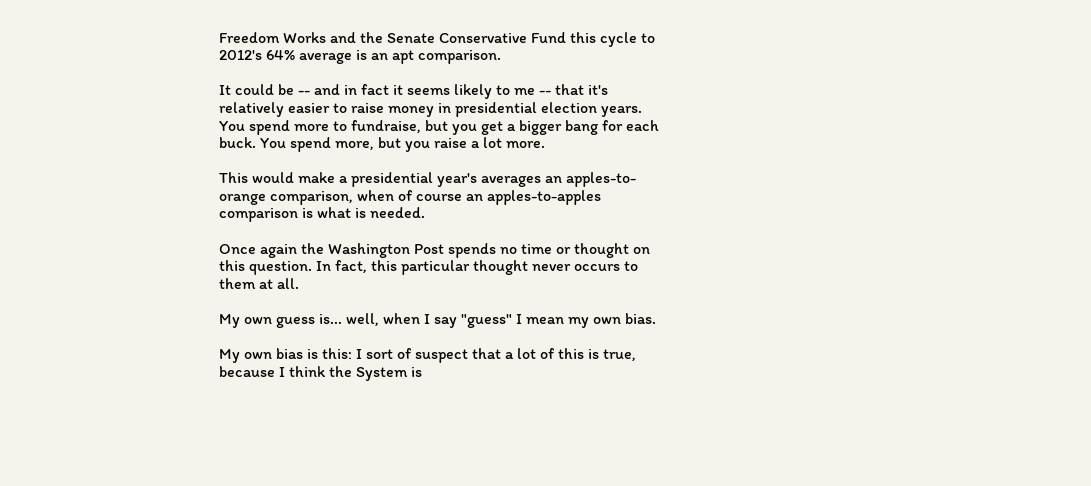Freedom Works and the Senate Conservative Fund this cycle to 2012's 64% average is an apt comparison.

It could be -- and in fact it seems likely to me -- that it's relatively easier to raise money in presidential election years. You spend more to fundraise, but you get a bigger bang for each buck. You spend more, but you raise a lot more.

This would make a presidential year's averages an apples-to-orange comparison, when of course an apples-to-apples comparison is what is needed.

Once again the Washington Post spends no time or thought on this question. In fact, this particular thought never occurs to them at all.

My own guess is... well, when I say "guess" I mean my own bias.

My own bias is this: I sort of suspect that a lot of this is true, because I think the System is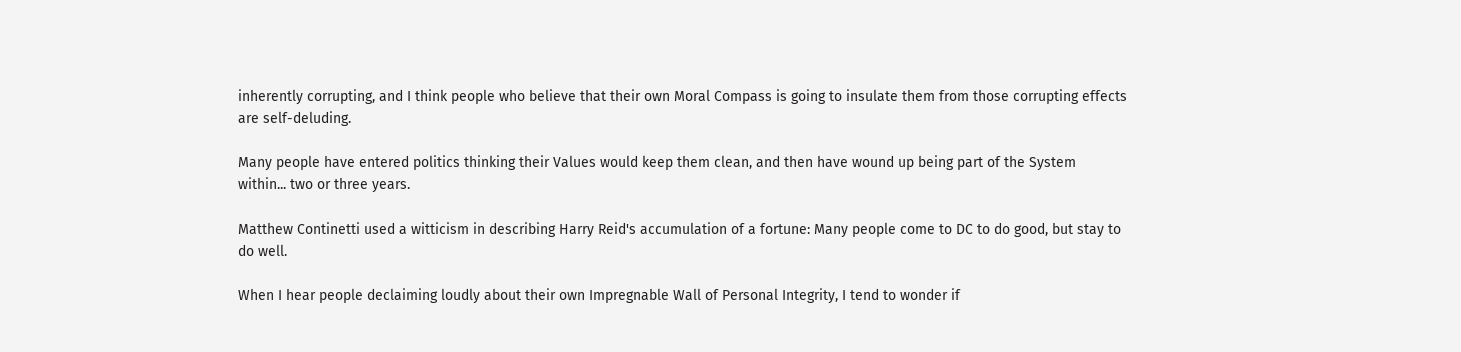inherently corrupting, and I think people who believe that their own Moral Compass is going to insulate them from those corrupting effects are self-deluding.

Many people have entered politics thinking their Values would keep them clean, and then have wound up being part of the System within... two or three years.

Matthew Continetti used a witticism in describing Harry Reid's accumulation of a fortune: Many people come to DC to do good, but stay to do well.

When I hear people declaiming loudly about their own Impregnable Wall of Personal Integrity, I tend to wonder if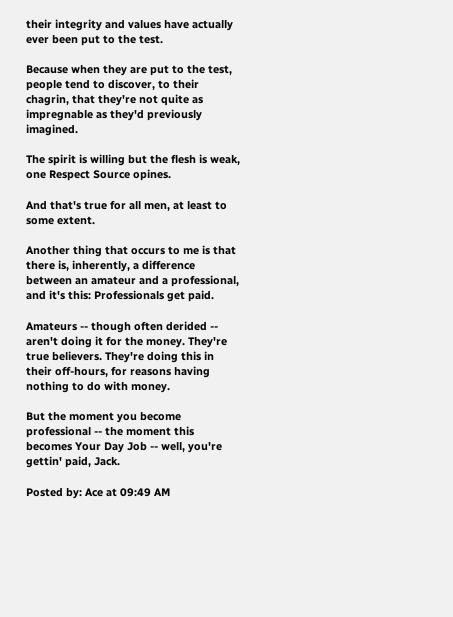their integrity and values have actually ever been put to the test.

Because when they are put to the test, people tend to discover, to their chagrin, that they're not quite as impregnable as they'd previously imagined.

The spirit is willing but the flesh is weak, one Respect Source opines.

And that's true for all men, at least to some extent.

Another thing that occurs to me is that there is, inherently, a difference between an amateur and a professional, and it's this: Professionals get paid.

Amateurs -- though often derided -- aren't doing it for the money. They're true believers. They're doing this in their off-hours, for reasons having nothing to do with money.

But the moment you become professional -- the moment this becomes Your Day Job -- well, you're gettin' paid, Jack.

Posted by: Ace at 09:49 AM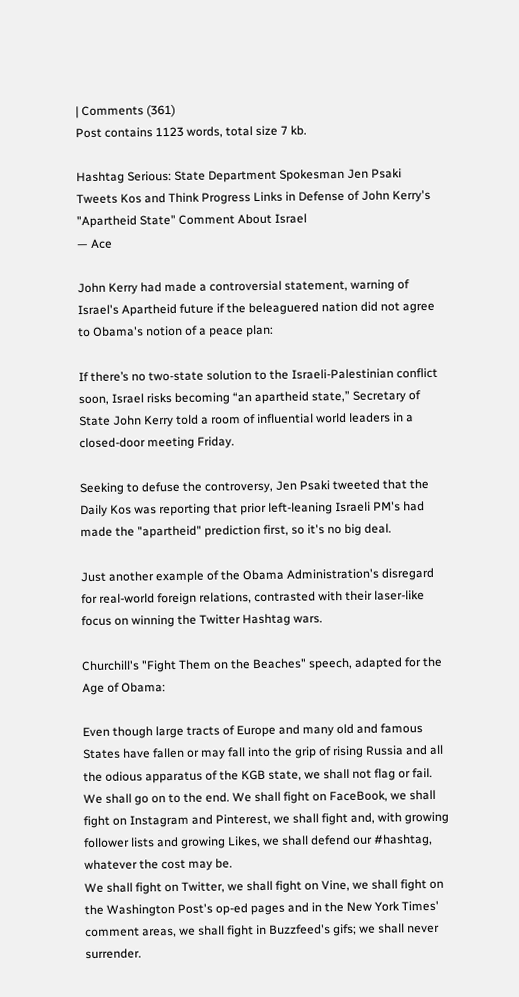| Comments (361)
Post contains 1123 words, total size 7 kb.

Hashtag Serious: State Department Spokesman Jen Psaki Tweets Kos and Think Progress Links in Defense of John Kerry's "Apartheid State" Comment About Israel
— Ace

John Kerry had made a controversial statement, warning of Israel's Apartheid future if the beleaguered nation did not agree to Obama's notion of a peace plan:

If there’s no two-state solution to the Israeli-Palestinian conflict soon, Israel risks becoming “an apartheid state,” Secretary of State John Kerry told a room of influential world leaders in a closed-door meeting Friday.

Seeking to defuse the controversy, Jen Psaki tweeted that the Daily Kos was reporting that prior left-leaning Israeli PM's had made the "apartheid" prediction first, so it's no big deal.

Just another example of the Obama Administration's disregard for real-world foreign relations, contrasted with their laser-like focus on winning the Twitter Hashtag wars.

Churchill's "Fight Them on the Beaches" speech, adapted for the Age of Obama:

Even though large tracts of Europe and many old and famous States have fallen or may fall into the grip of rising Russia and all the odious apparatus of the KGB state, we shall not flag or fail. We shall go on to the end. We shall fight on FaceBook, we shall fight on Instagram and Pinterest, we shall fight and, with growing follower lists and growing Likes, we shall defend our #hashtag, whatever the cost may be.
We shall fight on Twitter, we shall fight on Vine, we shall fight on the Washington Post's op-ed pages and in the New York Times' comment areas, we shall fight in Buzzfeed's gifs; we shall never surrender.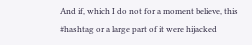And if, which I do not for a moment believe, this #hashtag or a large part of it were hijacked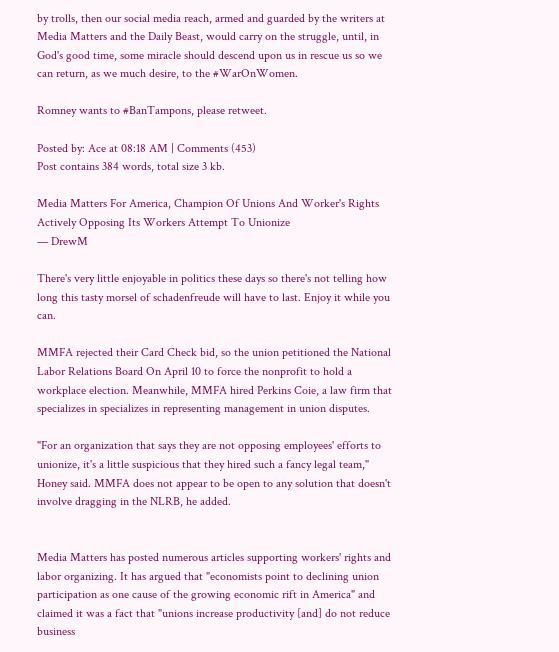by trolls, then our social media reach, armed and guarded by the writers at Media Matters and the Daily Beast, would carry on the struggle, until, in God's good time, some miracle should descend upon us in rescue us so we can return, as we much desire, to the #WarOnWomen.

Romney wants to #BanTampons, please retweet.

Posted by: Ace at 08:18 AM | Comments (453)
Post contains 384 words, total size 3 kb.

Media Matters For America, Champion Of Unions And Worker's Rights Actively Opposing Its Workers Attempt To Unionize
— DrewM

There's very little enjoyable in politics these days so there's not telling how long this tasty morsel of schadenfreude will have to last. Enjoy it while you can.

MMFA rejected their Card Check bid, so the union petitioned the National Labor Relations Board On April 10 to force the nonprofit to hold a workplace election. Meanwhile, MMFA hired Perkins Coie, a law firm that specializes in specializes in representing management in union disputes.

"For an organization that says they are not opposing employees' efforts to unionize, it's a little suspicious that they hired such a fancy legal team," Honey said. MMFA does not appear to be open to any solution that doesn't involve dragging in the NLRB, he added.


Media Matters has posted numerous articles supporting workers' rights and labor organizing. It has argued that "economists point to declining union participation as one cause of the growing economic rift in America" and claimed it was a fact that "unions increase productivity [and] do not reduce business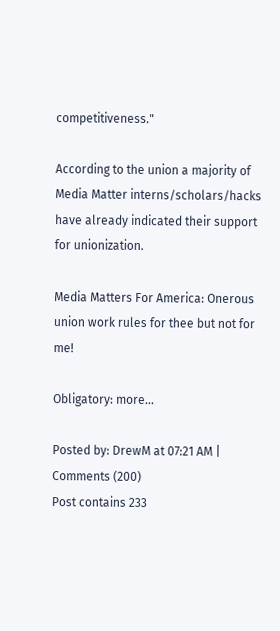competitiveness."

According to the union a majority of Media Matter interns/scholars/hacks have already indicated their support for unionization.

Media Matters For America: Onerous union work rules for thee but not for me!

Obligatory: more...

Posted by: DrewM at 07:21 AM | Comments (200)
Post contains 233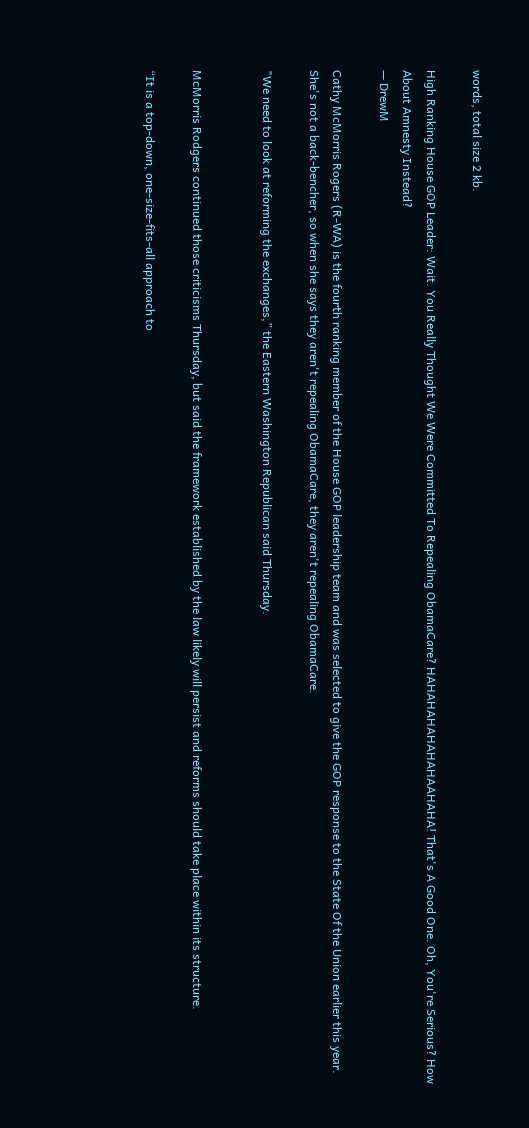words, total size 2 kb.

High Ranking House GOP Leader: Wait. You Really Thought We Were Committed To Repealing ObamaCare? HAHAHAHAHAHAHAAHAHA! That's A Good One. Oh, You're Serious? How About Amnesty Instead?
— DrewM

Cathy McMorris Rogers (R-WA) is the fourth ranking member of the House GOP leadership team and was selected to give the GOP response to the State Of the Union earlier this year. She's not a back-bencher, so when she says they aren't repealing ObamaCare, they aren't repealing ObamaCare.

"We need to look at reforming the exchanges,” the Eastern Washington Republican said Thursday.


McMorris Rodgers continued those criticisms Thursday, but said the framework established by the law likely will persist and reforms should take place within its structure.

“It is a top-down, one-size-fits-all approach to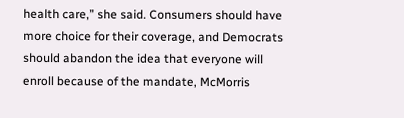health care,” she said. Consumers should have more choice for their coverage, and Democrats should abandon the idea that everyone will enroll because of the mandate, McMorris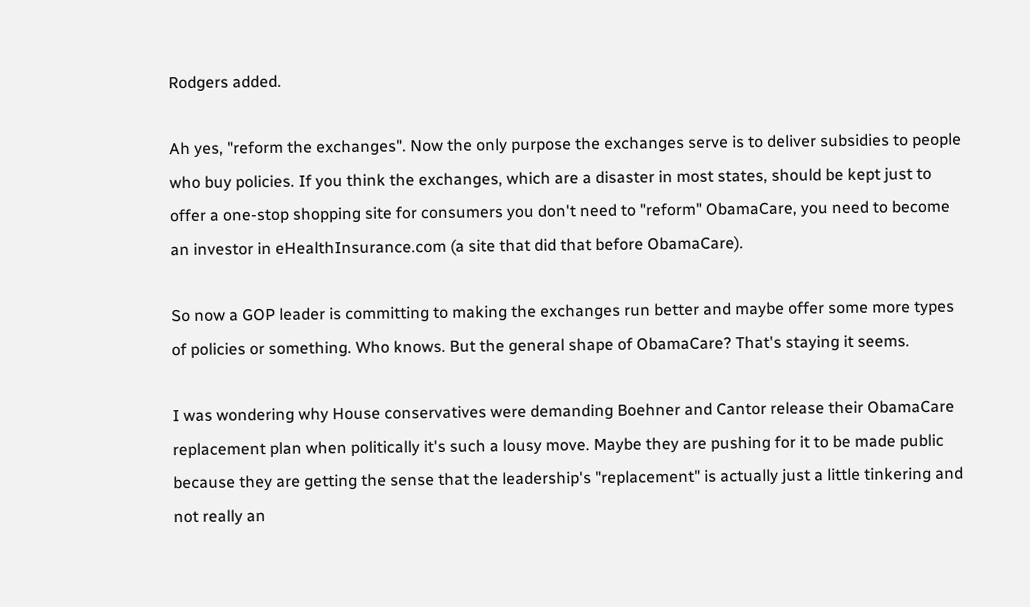Rodgers added.

Ah yes, "reform the exchanges". Now the only purpose the exchanges serve is to deliver subsidies to people who buy policies. If you think the exchanges, which are a disaster in most states, should be kept just to offer a one-stop shopping site for consumers you don't need to "reform" ObamaCare, you need to become an investor in eHealthInsurance.com (a site that did that before ObamaCare).

So now a GOP leader is committing to making the exchanges run better and maybe offer some more types of policies or something. Who knows. But the general shape of ObamaCare? That's staying it seems.

I was wondering why House conservatives were demanding Boehner and Cantor release their ObamaCare replacement plan when politically it's such a lousy move. Maybe they are pushing for it to be made public because they are getting the sense that the leadership's "replacement" is actually just a little tinkering and not really an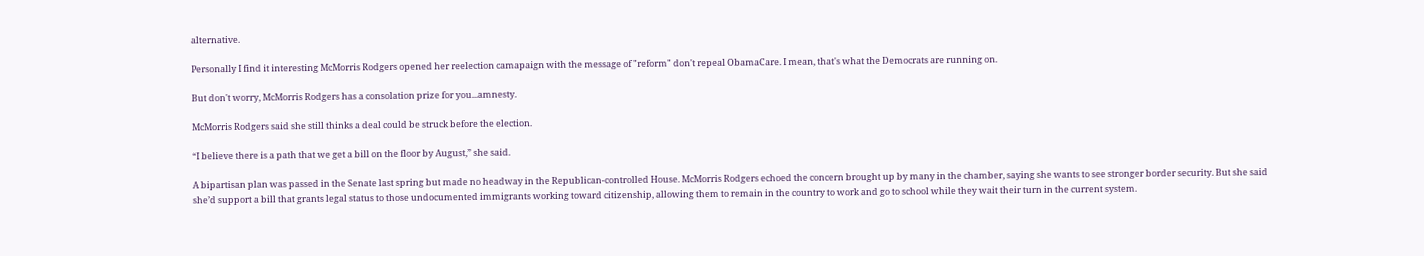alternative.

Personally I find it interesting McMorris Rodgers opened her reelection camapaign with the message of "reform" don't repeal ObamaCare. I mean, that's what the Democrats are running on.

But don't worry, McMorris Rodgers has a consolation prize for you...amnesty.

McMorris Rodgers said she still thinks a deal could be struck before the election.

“I believe there is a path that we get a bill on the floor by August,” she said.

A bipartisan plan was passed in the Senate last spring but made no headway in the Republican-controlled House. McMorris Rodgers echoed the concern brought up by many in the chamber, saying she wants to see stronger border security. But she said she’d support a bill that grants legal status to those undocumented immigrants working toward citizenship, allowing them to remain in the country to work and go to school while they wait their turn in the current system.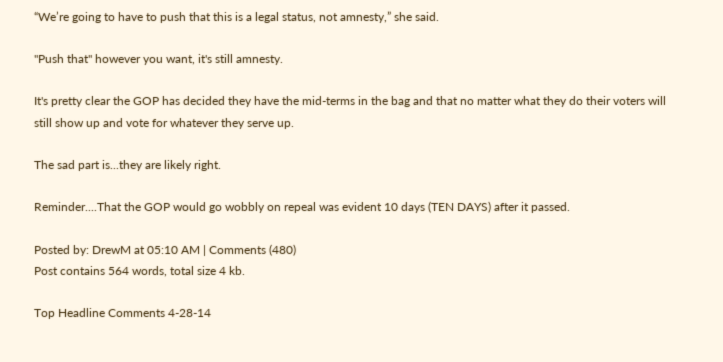“We’re going to have to push that this is a legal status, not amnesty,” she said.

"Push that" however you want, it's still amnesty.

It's pretty clear the GOP has decided they have the mid-terms in the bag and that no matter what they do their voters will still show up and vote for whatever they serve up.

The sad part is...they are likely right.

Reminder....That the GOP would go wobbly on repeal was evident 10 days (TEN DAYS) after it passed.

Posted by: DrewM at 05:10 AM | Comments (480)
Post contains 564 words, total size 4 kb.

Top Headline Comments 4-28-14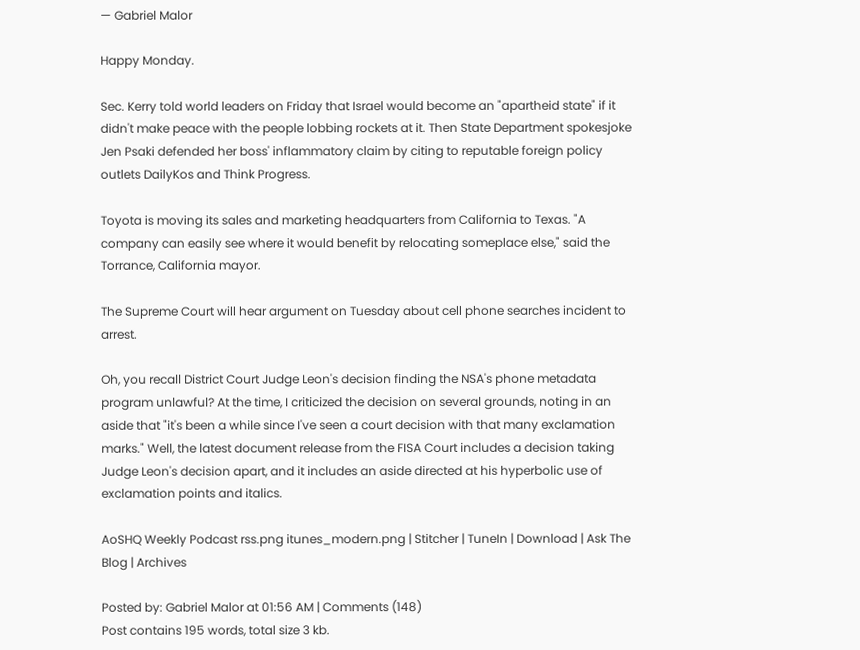— Gabriel Malor

Happy Monday.

Sec. Kerry told world leaders on Friday that Israel would become an "apartheid state" if it didn't make peace with the people lobbing rockets at it. Then State Department spokesjoke Jen Psaki defended her boss' inflammatory claim by citing to reputable foreign policy outlets DailyKos and Think Progress.

Toyota is moving its sales and marketing headquarters from California to Texas. "A company can easily see where it would benefit by relocating someplace else," said the Torrance, California mayor.

The Supreme Court will hear argument on Tuesday about cell phone searches incident to arrest.

Oh, you recall District Court Judge Leon's decision finding the NSA's phone metadata program unlawful? At the time, I criticized the decision on several grounds, noting in an aside that "it's been a while since I've seen a court decision with that many exclamation marks." Well, the latest document release from the FISA Court includes a decision taking Judge Leon's decision apart, and it includes an aside directed at his hyperbolic use of exclamation points and italics.

AoSHQ Weekly Podcast rss.png itunes_modern.png | Stitcher | TuneIn | Download | Ask The Blog | Archives

Posted by: Gabriel Malor at 01:56 AM | Comments (148)
Post contains 195 words, total size 3 kb.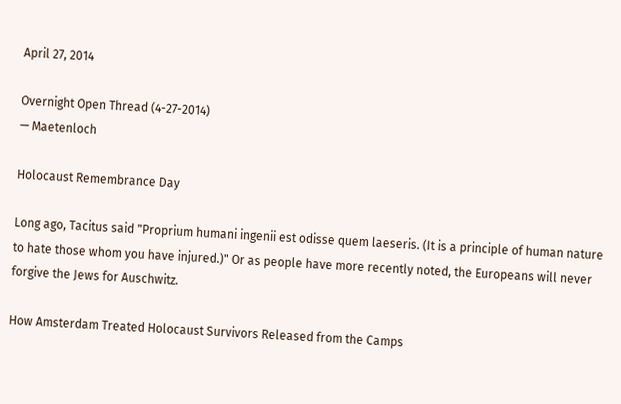April 27, 2014

Overnight Open Thread (4-27-2014)
— Maetenloch

Holocaust Remembrance Day

Long ago, Tacitus said "Proprium humani ingenii est odisse quem laeseris. (It is a principle of human nature to hate those whom you have injured.)" Or as people have more recently noted, the Europeans will never forgive the Jews for Auschwitz.

How Amsterdam Treated Holocaust Survivors Released from the Camps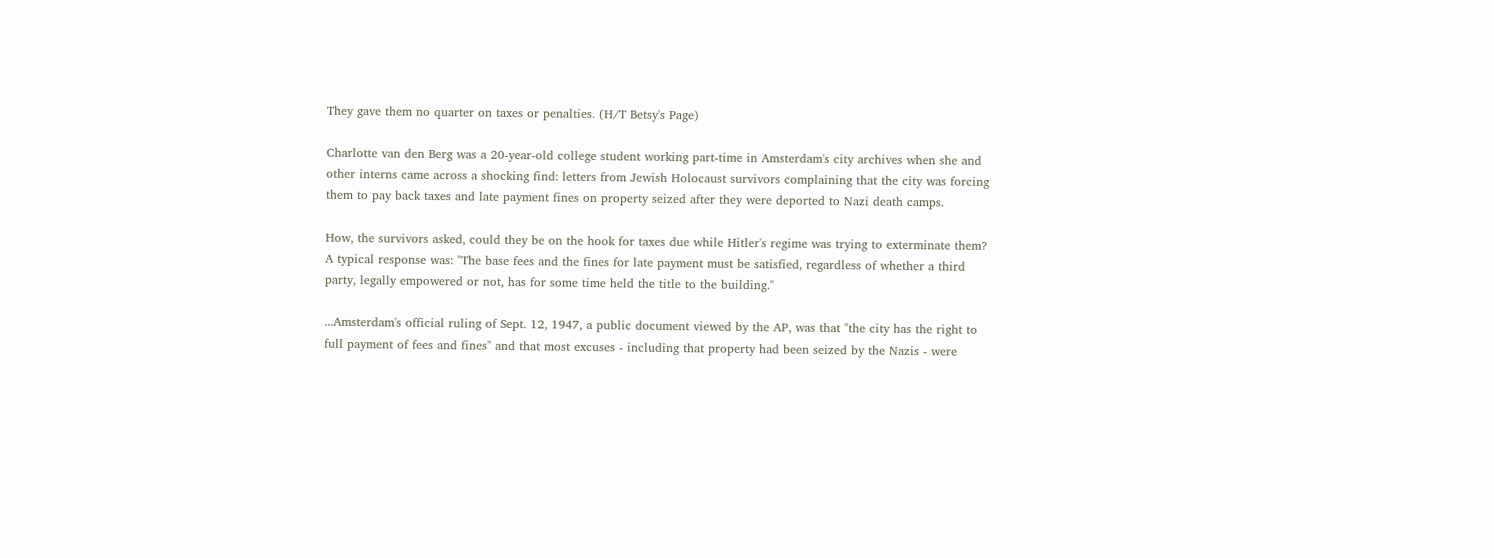They gave them no quarter on taxes or penalties. (H/T Betsy's Page)

Charlotte van den Berg was a 20-year-old college student working part-time in Amsterdam's city archives when she and other interns came across a shocking find: letters from Jewish Holocaust survivors complaining that the city was forcing them to pay back taxes and late payment fines on property seized after they were deported to Nazi death camps.

How, the survivors asked, could they be on the hook for taxes due while Hitler's regime was trying to exterminate them? A typical response was: "The base fees and the fines for late payment must be satisfied, regardless of whether a third party, legally empowered or not, has for some time held the title to the building."

...Amsterdam's official ruling of Sept. 12, 1947, a public document viewed by the AP, was that "the city has the right to full payment of fees and fines" and that most excuses - including that property had been seized by the Nazis - were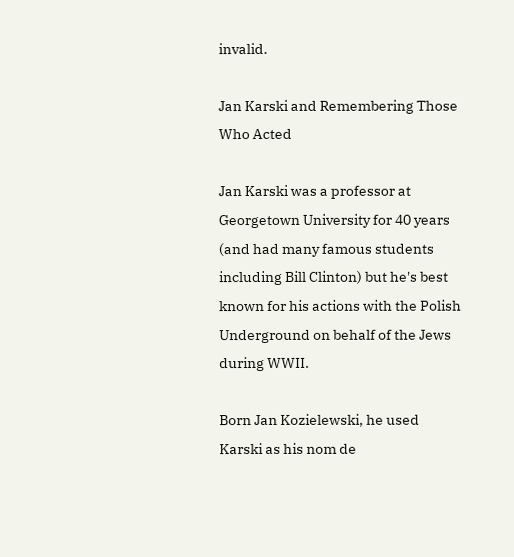invalid.

Jan Karski and Remembering Those Who Acted

Jan Karski was a professor at Georgetown University for 40 years (and had many famous students including Bill Clinton) but he's best known for his actions with the Polish Underground on behalf of the Jews during WWII.

Born Jan Kozielewski, he used Karski as his nom de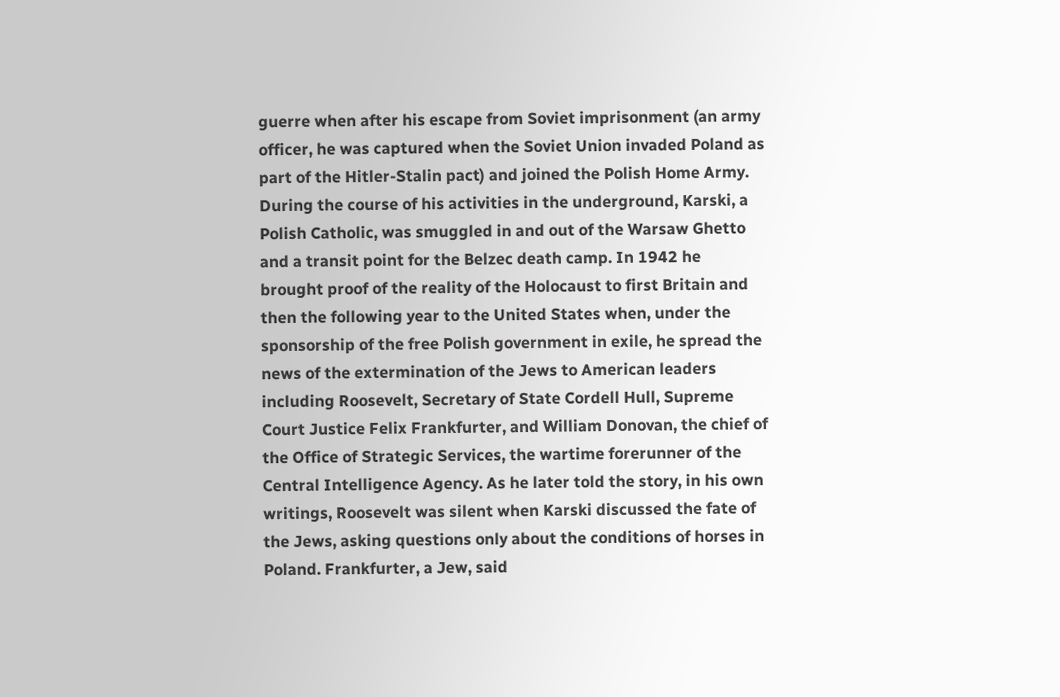guerre when after his escape from Soviet imprisonment (an army officer, he was captured when the Soviet Union invaded Poland as part of the Hitler-Stalin pact) and joined the Polish Home Army. During the course of his activities in the underground, Karski, a Polish Catholic, was smuggled in and out of the Warsaw Ghetto and a transit point for the Belzec death camp. In 1942 he brought proof of the reality of the Holocaust to first Britain and then the following year to the United States when, under the sponsorship of the free Polish government in exile, he spread the news of the extermination of the Jews to American leaders including Roosevelt, Secretary of State Cordell Hull, Supreme Court Justice Felix Frankfurter, and William Donovan, the chief of the Office of Strategic Services, the wartime forerunner of the Central Intelligence Agency. As he later told the story, in his own writings, Roosevelt was silent when Karski discussed the fate of the Jews, asking questions only about the conditions of horses in Poland. Frankfurter, a Jew, said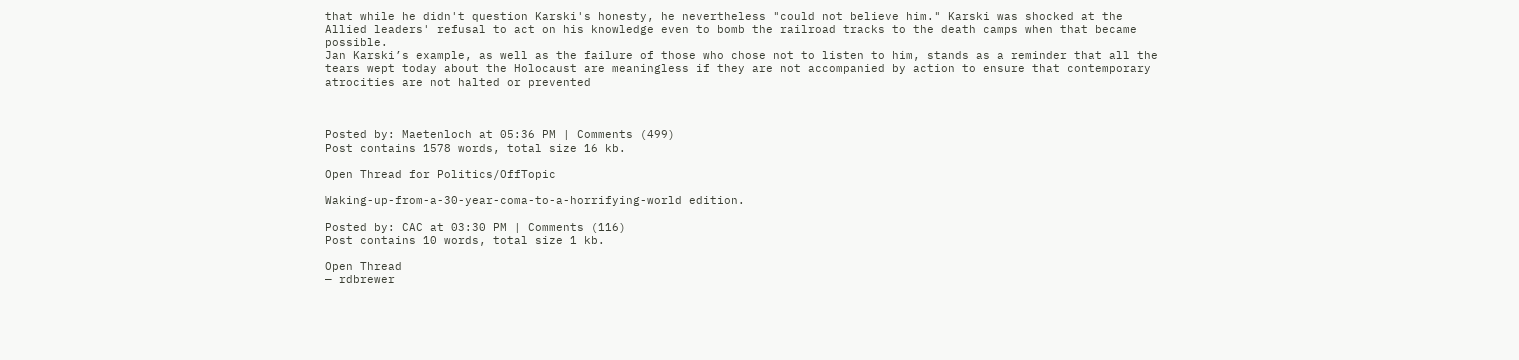that while he didn't question Karski's honesty, he nevertheless "could not believe him." Karski was shocked at the Allied leaders' refusal to act on his knowledge even to bomb the railroad tracks to the death camps when that became possible.
Jan Karski’s example, as well as the failure of those who chose not to listen to him, stands as a reminder that all the tears wept today about the Holocaust are meaningless if they are not accompanied by action to ensure that contemporary atrocities are not halted or prevented



Posted by: Maetenloch at 05:36 PM | Comments (499)
Post contains 1578 words, total size 16 kb.

Open Thread for Politics/OffTopic

Waking-up-from-a-30-year-coma-to-a-horrifying-world edition.

Posted by: CAC at 03:30 PM | Comments (116)
Post contains 10 words, total size 1 kb.

Open Thread
— rdbrewer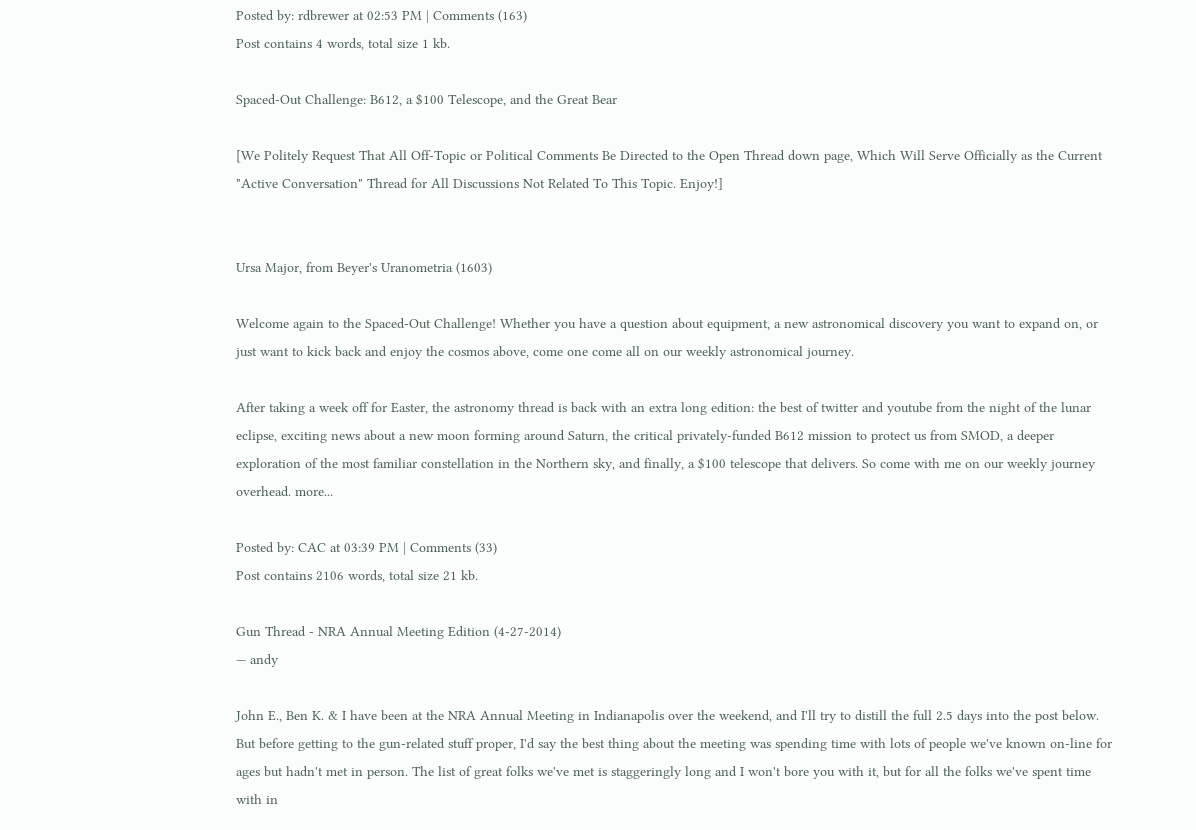Posted by: rdbrewer at 02:53 PM | Comments (163)
Post contains 4 words, total size 1 kb.

Spaced-Out Challenge: B612, a $100 Telescope, and the Great Bear

[We Politely Request That All Off-Topic or Political Comments Be Directed to the Open Thread down page, Which Will Serve Officially as the Current "Active Conversation" Thread for All Discussions Not Related To This Topic. Enjoy!]


Ursa Major, from Beyer's Uranometria (1603)

Welcome again to the Spaced-Out Challenge! Whether you have a question about equipment, a new astronomical discovery you want to expand on, or just want to kick back and enjoy the cosmos above, come one come all on our weekly astronomical journey.

After taking a week off for Easter, the astronomy thread is back with an extra long edition: the best of twitter and youtube from the night of the lunar eclipse, exciting news about a new moon forming around Saturn, the critical privately-funded B612 mission to protect us from SMOD, a deeper exploration of the most familiar constellation in the Northern sky, and finally, a $100 telescope that delivers. So come with me on our weekly journey overhead. more...

Posted by: CAC at 03:39 PM | Comments (33)
Post contains 2106 words, total size 21 kb.

Gun Thread - NRA Annual Meeting Edition (4-27-2014)
— andy

John E., Ben K. & I have been at the NRA Annual Meeting in Indianapolis over the weekend, and I'll try to distill the full 2.5 days into the post below. But before getting to the gun-related stuff proper, I'd say the best thing about the meeting was spending time with lots of people we've known on-line for ages but hadn't met in person. The list of great folks we've met is staggeringly long and I won't bore you with it, but for all the folks we've spent time with in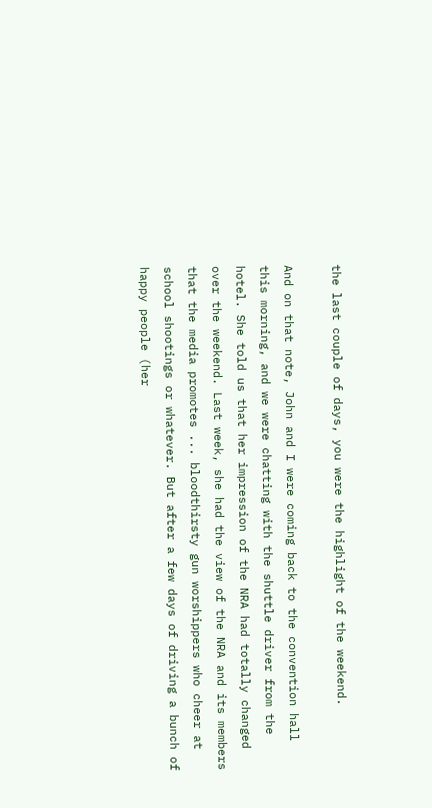the last couple of days, you were the highlight of the weekend.

And on that note, John and I were coming back to the convention hall this morning, and we were chatting with the shuttle driver from the hotel. She told us that her impression of the NRA had totally changed over the weekend. Last week, she had the view of the NRA and its members that the media promotes ... bloodthirsty gun worshippers who cheer at school shootings or whatever. But after a few days of driving a bunch of happy people (her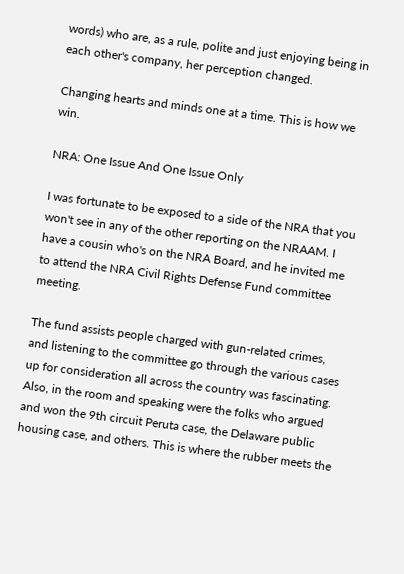words) who are, as a rule, polite and just enjoying being in each other's company, her perception changed.

Changing hearts and minds one at a time. This is how we win.

NRA: One Issue And One Issue Only

I was fortunate to be exposed to a side of the NRA that you won't see in any of the other reporting on the NRAAM. I have a cousin who's on the NRA Board, and he invited me to attend the NRA Civil Rights Defense Fund committee meeting.

The fund assists people charged with gun-related crimes, and listening to the committee go through the various cases up for consideration all across the country was fascinating. Also, in the room and speaking were the folks who argued and won the 9th circuit Peruta case, the Delaware public housing case, and others. This is where the rubber meets the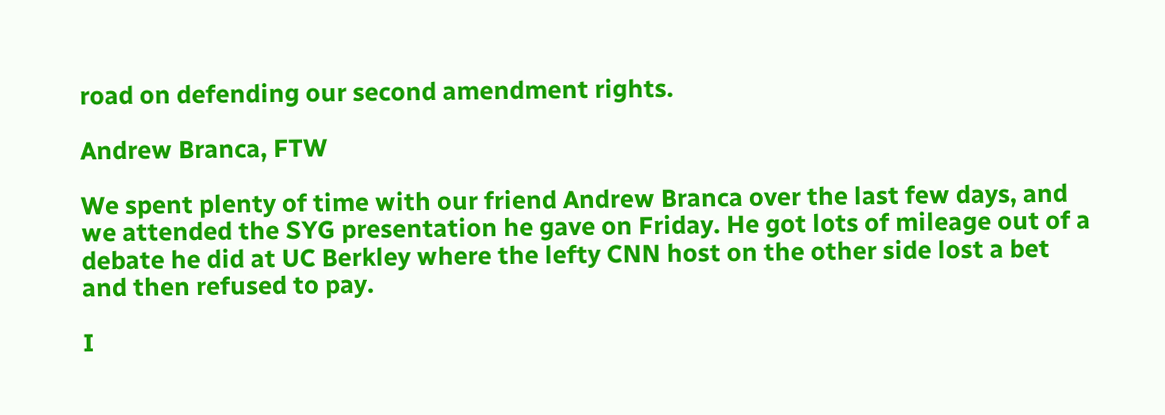road on defending our second amendment rights.

Andrew Branca, FTW

We spent plenty of time with our friend Andrew Branca over the last few days, and we attended the SYG presentation he gave on Friday. He got lots of mileage out of a debate he did at UC Berkley where the lefty CNN host on the other side lost a bet and then refused to pay.

I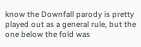know the Downfall parody is pretty played out as a general rule, but the one below the fold was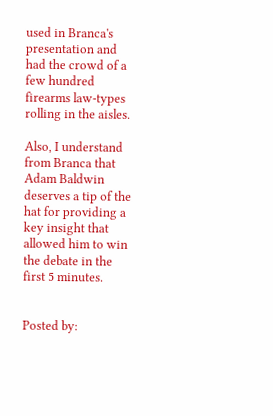used in Branca's presentation and had the crowd of a few hundred firearms law-types rolling in the aisles.

Also, I understand from Branca that Adam Baldwin deserves a tip of the hat for providing a key insight that allowed him to win the debate in the first 5 minutes.


Posted by: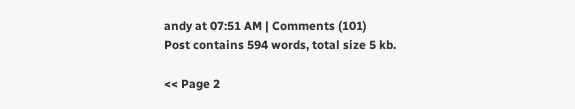andy at 07:51 AM | Comments (101)
Post contains 594 words, total size 5 kb.

<< Page 2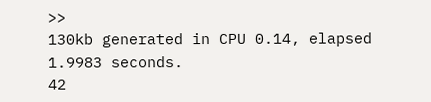>>
130kb generated in CPU 0.14, elapsed 1.9983 seconds.
42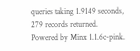queries taking 1.9149 seconds, 279 records returned.
Powered by Minx 1.1.6c-pink.